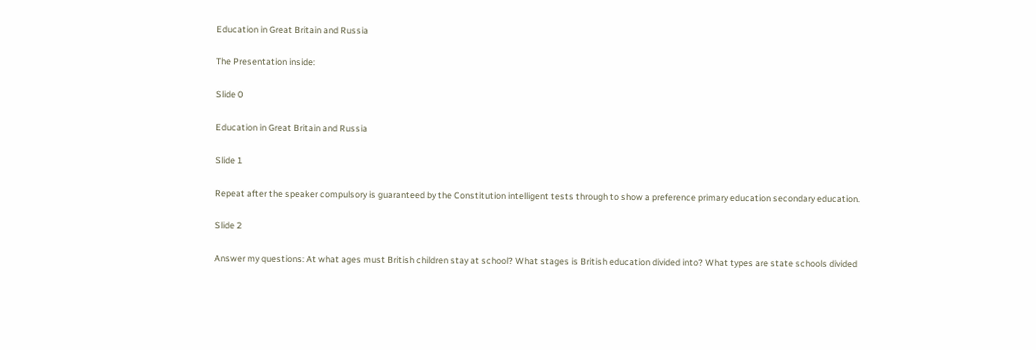Education in Great Britain and Russia

The Presentation inside:

Slide 0

Education in Great Britain and Russia

Slide 1

Repeat after the speaker compulsory is guaranteed by the Constitution intelligent tests through to show a preference primary education secondary education.

Slide 2

Answer my questions: At what ages must British children stay at school? What stages is British education divided into? What types are state schools divided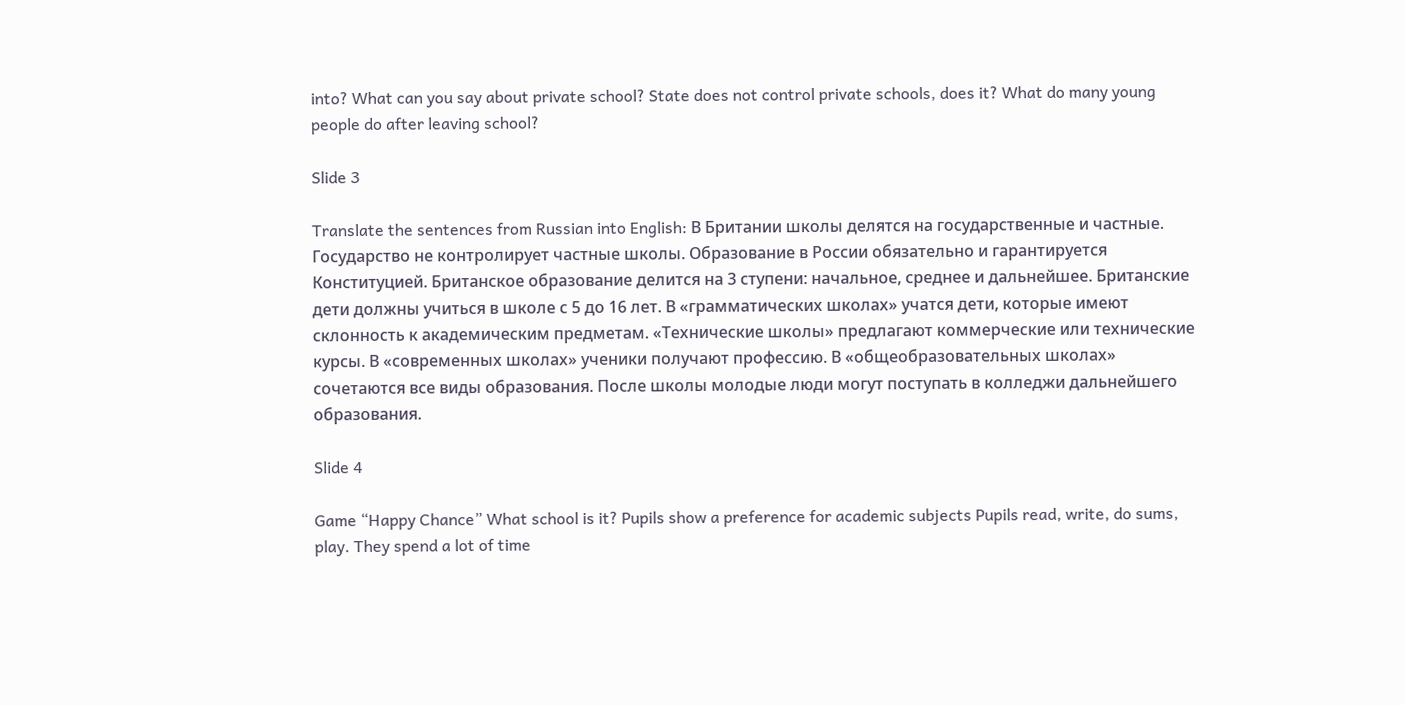into? What can you say about private school? State does not control private schools, does it? What do many young people do after leaving school?

Slide 3

Translate the sentences from Russian into English: В Британии школы делятся на государственные и частные. Государство не контролирует частные школы. Образование в России обязательно и гарантируется Конституцией. Британское образование делится на 3 ступени: начальное, среднее и дальнейшее. Британские дети должны учиться в школе с 5 до 16 лет. В «грамматических школах» учатся дети, которые имеют склонность к академическим предметам. «Технические школы» предлагают коммерческие или технические курсы. В «современных школах» ученики получают профессию. В «общеобразовательных школах» сочетаются все виды образования. После школы молодые люди могут поступать в колледжи дальнейшего образования.

Slide 4

Game “Happy Chance” What school is it? Pupils show a preference for academic subjects Pupils read, write, do sums, play. They spend a lot of time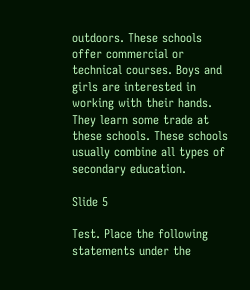outdoors. These schools offer commercial or technical courses. Boys and girls are interested in working with their hands. They learn some trade at these schools. These schools usually combine all types of secondary education.

Slide 5

Test. Place the following statements under the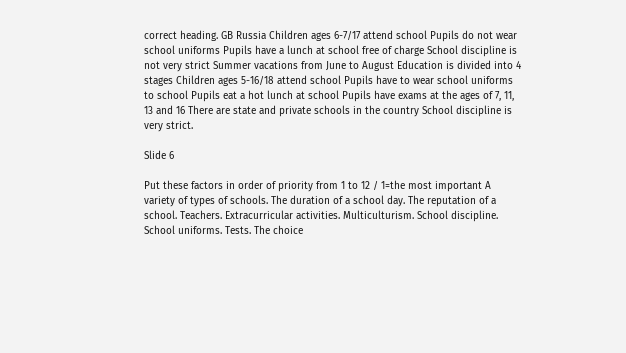correct heading. GB Russia Children ages 6-7/17 attend school Pupils do not wear school uniforms Pupils have a lunch at school free of charge School discipline is not very strict Summer vacations from June to August Education is divided into 4 stages Children ages 5-16/18 attend school Pupils have to wear school uniforms to school Pupils eat a hot lunch at school Pupils have exams at the ages of 7, 11, 13 and 16 There are state and private schools in the country School discipline is very strict.

Slide 6

Put these factors in order of priority from 1 to 12 / 1=the most important A variety of types of schools. The duration of a school day. The reputation of a school. Teachers. Extracurricular activities. Multiculturism. School discipline. School uniforms. Tests. The choice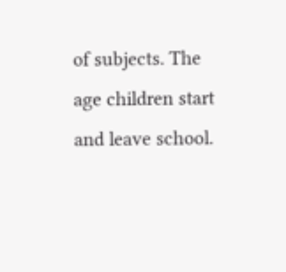of subjects. The age children start and leave school.